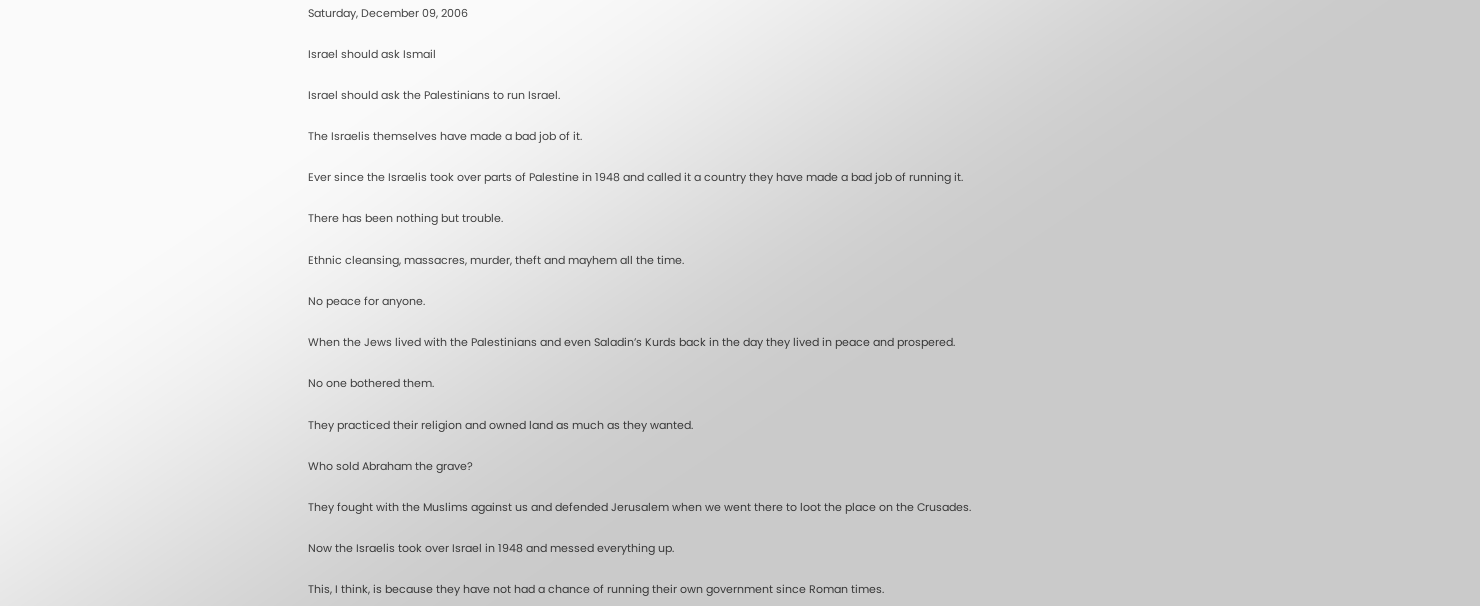Saturday, December 09, 2006

Israel should ask Ismail

Israel should ask the Palestinians to run Israel.

The Israelis themselves have made a bad job of it.

Ever since the Israelis took over parts of Palestine in 1948 and called it a country they have made a bad job of running it.

There has been nothing but trouble.

Ethnic cleansing, massacres, murder, theft and mayhem all the time.

No peace for anyone.

When the Jews lived with the Palestinians and even Saladin’s Kurds back in the day they lived in peace and prospered.

No one bothered them.

They practiced their religion and owned land as much as they wanted.

Who sold Abraham the grave?

They fought with the Muslims against us and defended Jerusalem when we went there to loot the place on the Crusades.

Now the Israelis took over Israel in 1948 and messed everything up.

This, I think, is because they have not had a chance of running their own government since Roman times.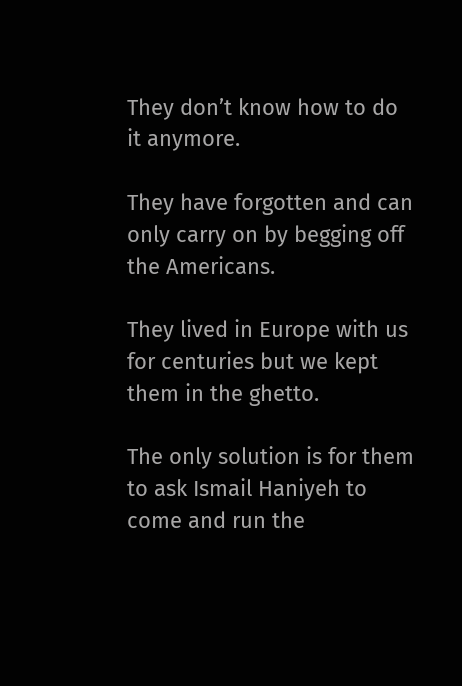They don’t know how to do it anymore.

They have forgotten and can only carry on by begging off the Americans.

They lived in Europe with us for centuries but we kept them in the ghetto.

The only solution is for them to ask Ismail Haniyeh to come and run the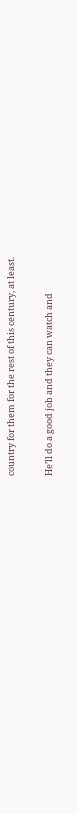country for them for the rest of this century, at least.

He’ll do a good job and they can watch and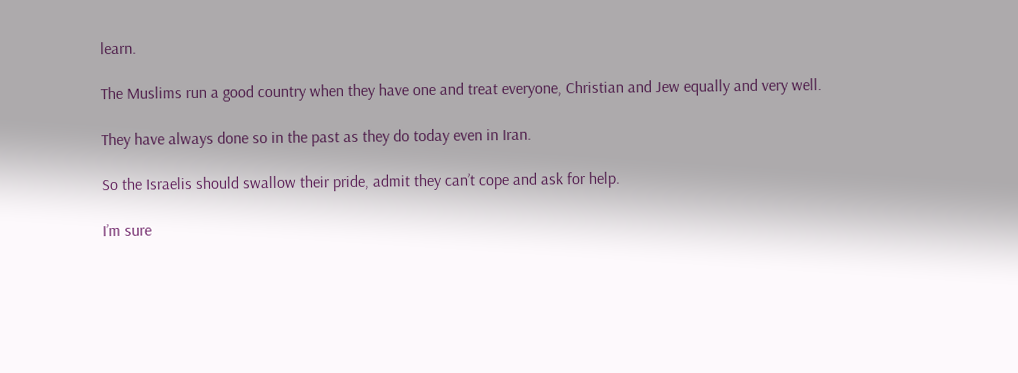learn.

The Muslims run a good country when they have one and treat everyone, Christian and Jew equally and very well.

They have always done so in the past as they do today even in Iran.

So the Israelis should swallow their pride, admit they can’t cope and ask for help.

I’m sure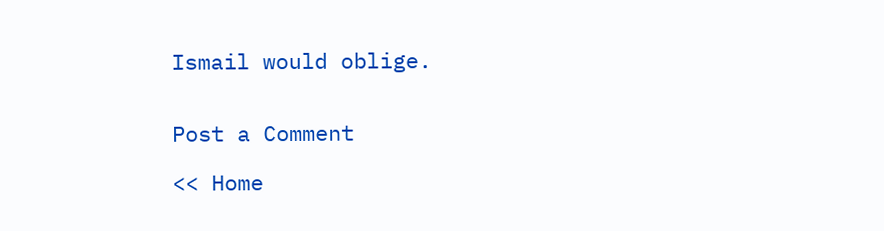Ismail would oblige.


Post a Comment

<< Home